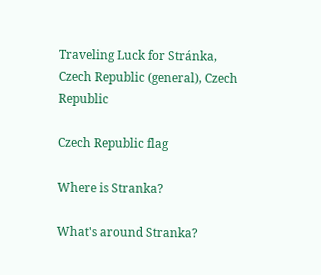Traveling Luck for Stránka, Czech Republic (general), Czech Republic

Czech Republic flag

Where is Stranka?

What's around Stranka?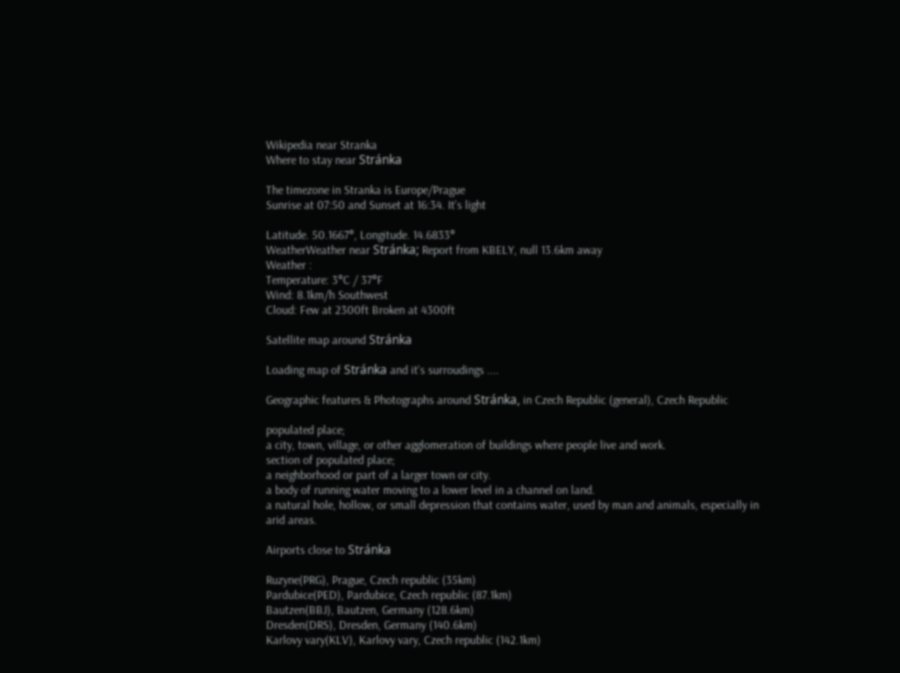Wikipedia near Stranka
Where to stay near Stránka

The timezone in Stranka is Europe/Prague
Sunrise at 07:50 and Sunset at 16:34. It's light

Latitude. 50.1667°, Longitude. 14.6833°
WeatherWeather near Stránka; Report from KBELY, null 13.6km away
Weather :
Temperature: 3°C / 37°F
Wind: 8.1km/h Southwest
Cloud: Few at 2300ft Broken at 4300ft

Satellite map around Stránka

Loading map of Stránka and it's surroudings ....

Geographic features & Photographs around Stránka, in Czech Republic (general), Czech Republic

populated place;
a city, town, village, or other agglomeration of buildings where people live and work.
section of populated place;
a neighborhood or part of a larger town or city.
a body of running water moving to a lower level in a channel on land.
a natural hole, hollow, or small depression that contains water, used by man and animals, especially in arid areas.

Airports close to Stránka

Ruzyne(PRG), Prague, Czech republic (35km)
Pardubice(PED), Pardubice, Czech republic (87.1km)
Bautzen(BBJ), Bautzen, Germany (128.6km)
Dresden(DRS), Dresden, Germany (140.6km)
Karlovy vary(KLV), Karlovy vary, Czech republic (142.1km)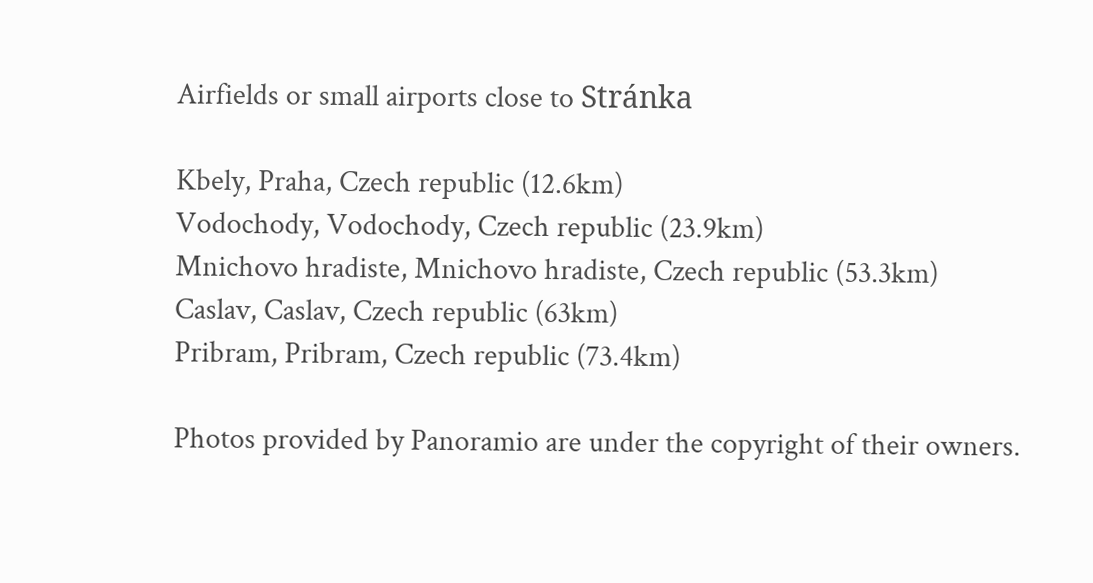Airfields or small airports close to Stránka

Kbely, Praha, Czech republic (12.6km)
Vodochody, Vodochody, Czech republic (23.9km)
Mnichovo hradiste, Mnichovo hradiste, Czech republic (53.3km)
Caslav, Caslav, Czech republic (63km)
Pribram, Pribram, Czech republic (73.4km)

Photos provided by Panoramio are under the copyright of their owners.